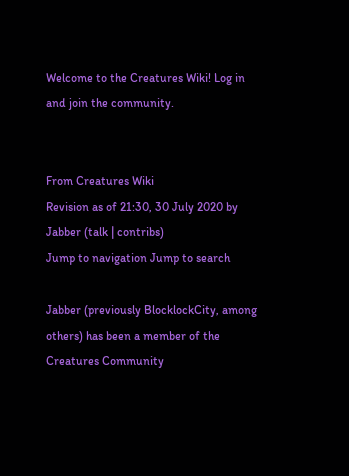Welcome to the Creatures Wiki! Log in and join the community.


From Creatures Wiki
Revision as of 21:30, 30 July 2020 by Jabber (talk | contribs)
Jump to navigation Jump to search

Jabber (previously BlocklockCity, among others) has been a member of the Creatures Community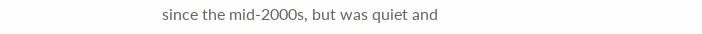since the mid-2000s, but was quiet and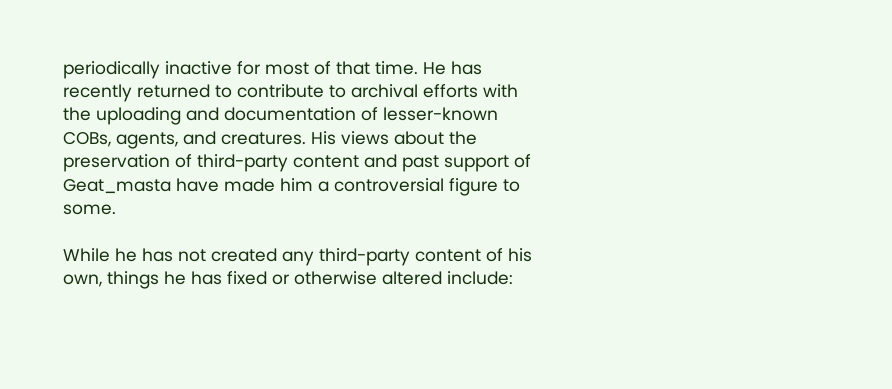periodically inactive for most of that time. He has recently returned to contribute to archival efforts with the uploading and documentation of lesser-known COBs, agents, and creatures. His views about the preservation of third-party content and past support of Geat_masta have made him a controversial figure to some.

While he has not created any third-party content of his own, things he has fixed or otherwise altered include: